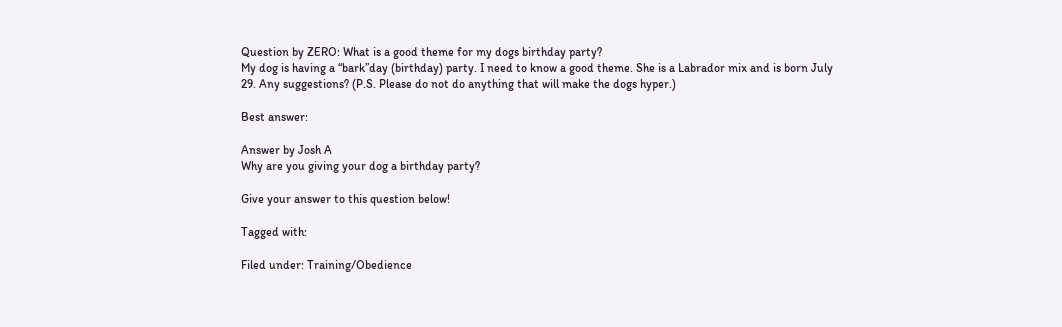Question by ZERO: What is a good theme for my dogs birthday party?
My dog is having a “bark”day (birthday) party. I need to know a good theme. She is a Labrador mix and is born July 29. Any suggestions? (P.S. Please do not do anything that will make the dogs hyper.)

Best answer:

Answer by Josh A
Why are you giving your dog a birthday party?

Give your answer to this question below!

Tagged with:

Filed under: Training/Obedience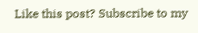Like this post? Subscribe to my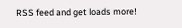RSS feed and get loads more!